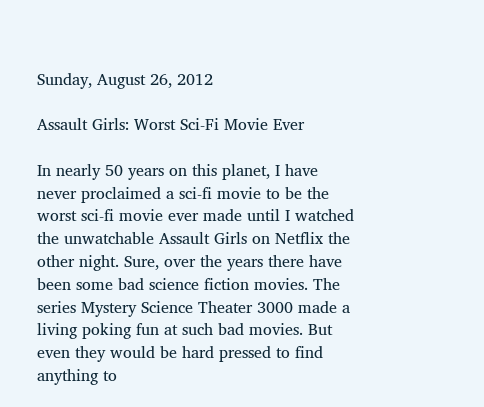Sunday, August 26, 2012

Assault Girls: Worst Sci-Fi Movie Ever

In nearly 50 years on this planet, I have never proclaimed a sci-fi movie to be the worst sci-fi movie ever made until I watched the unwatchable Assault Girls on Netflix the other night. Sure, over the years there have been some bad science fiction movies. The series Mystery Science Theater 3000 made a living poking fun at such bad movies. But even they would be hard pressed to find anything to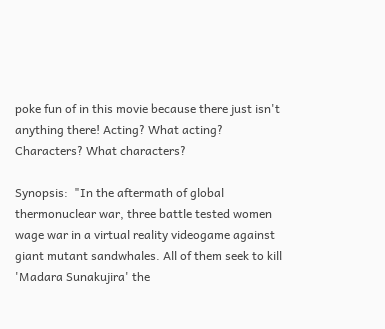poke fun of in this movie because there just isn't anything there! Acting? What acting? Characters? What characters?

Synopsis:  "In the aftermath of global thermonuclear war, three battle tested women wage war in a virtual reality videogame against giant mutant sandwhales. All of them seek to kill 'Madara Sunakujira' the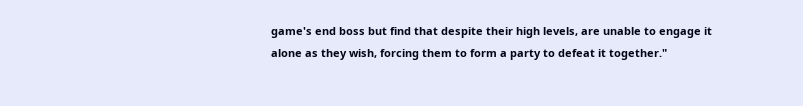game's end boss but find that despite their high levels, are unable to engage it alone as they wish, forcing them to form a party to defeat it together."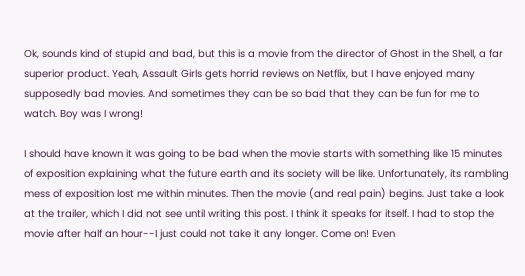Ok, sounds kind of stupid and bad, but this is a movie from the director of Ghost in the Shell, a far superior product. Yeah, Assault Girls gets horrid reviews on Netflix, but I have enjoyed many supposedly bad movies. And sometimes they can be so bad that they can be fun for me to watch. Boy was I wrong!

I should have known it was going to be bad when the movie starts with something like 15 minutes of exposition explaining what the future earth and its society will be like. Unfortunately, its rambling mess of exposition lost me within minutes. Then the movie (and real pain) begins. Just take a look at the trailer, which I did not see until writing this post. I think it speaks for itself. I had to stop the movie after half an hour--I just could not take it any longer. Come on! Even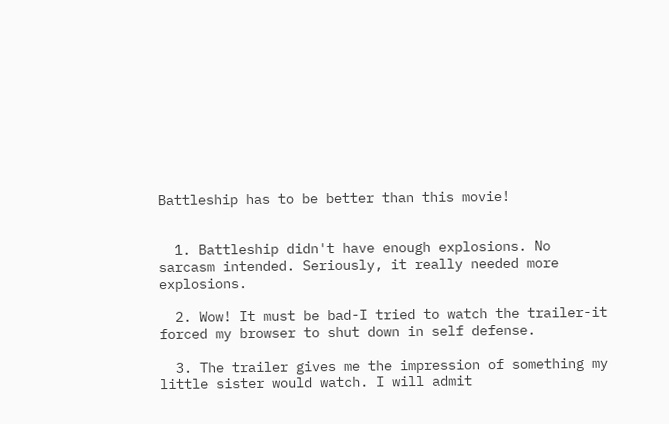Battleship has to be better than this movie!


  1. Battleship didn't have enough explosions. No sarcasm intended. Seriously, it really needed more explosions.

  2. Wow! It must be bad-I tried to watch the trailer-it forced my browser to shut down in self defense.

  3. The trailer gives me the impression of something my little sister would watch. I will admit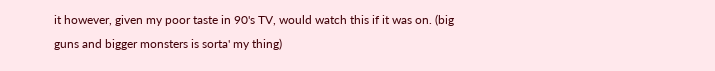it however, given my poor taste in 90's TV, would watch this if it was on. (big guns and bigger monsters is sorta' my thing)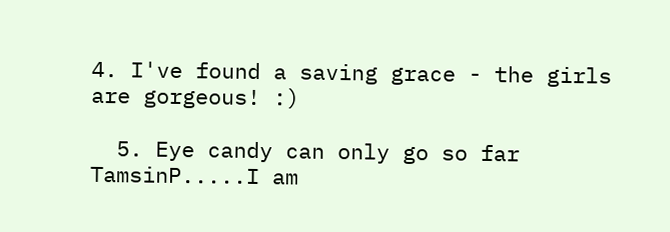4. I've found a saving grace - the girls are gorgeous! :)

  5. Eye candy can only go so far TamsinP.....I am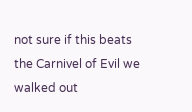not sure if this beats the Carnivel of Evil we walked out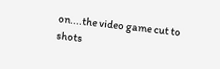on....the video game cut to shots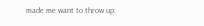made me want to throw up.